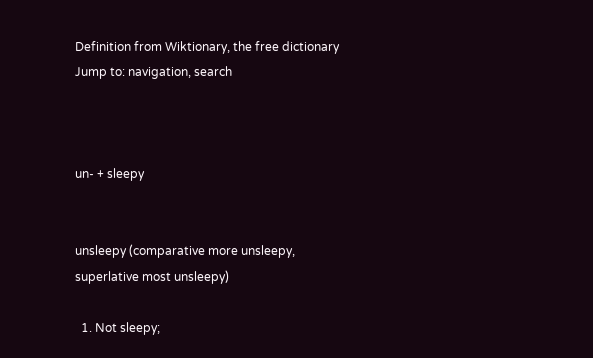Definition from Wiktionary, the free dictionary
Jump to: navigation, search



un- + sleepy


unsleepy (comparative more unsleepy, superlative most unsleepy)

  1. Not sleepy;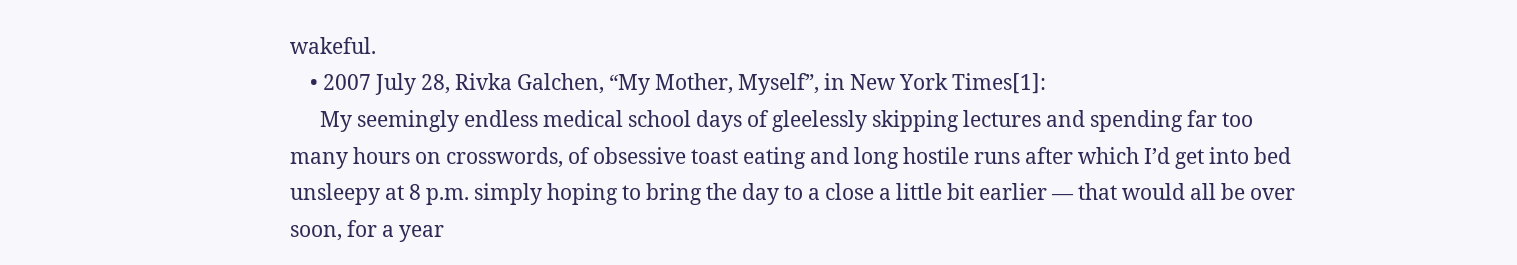wakeful.
    • 2007 July 28, Rivka Galchen, “My Mother, Myself”, in New York Times[1]:
      My seemingly endless medical school days of gleelessly skipping lectures and spending far too many hours on crosswords, of obsessive toast eating and long hostile runs after which I’d get into bed unsleepy at 8 p.m. simply hoping to bring the day to a close a little bit earlier — that would all be over soon, for a year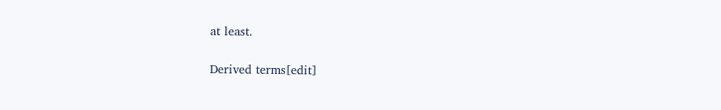at least.

Derived terms[edit]